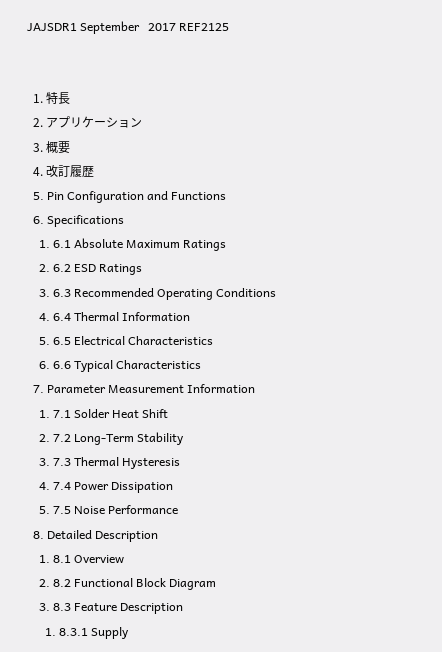JAJSDR1 September   2017 REF2125


  1. 特長
  2. アプリケーション
  3. 概要
  4. 改訂履歴
  5. Pin Configuration and Functions
  6. Specifications
    1. 6.1 Absolute Maximum Ratings
    2. 6.2 ESD Ratings
    3. 6.3 Recommended Operating Conditions
    4. 6.4 Thermal Information
    5. 6.5 Electrical Characteristics
    6. 6.6 Typical Characteristics
  7. Parameter Measurement Information
    1. 7.1 Solder Heat Shift
    2. 7.2 Long-Term Stability
    3. 7.3 Thermal Hysteresis
    4. 7.4 Power Dissipation
    5. 7.5 Noise Performance
  8. Detailed Description
    1. 8.1 Overview
    2. 8.2 Functional Block Diagram
    3. 8.3 Feature Description
      1. 8.3.1 Supply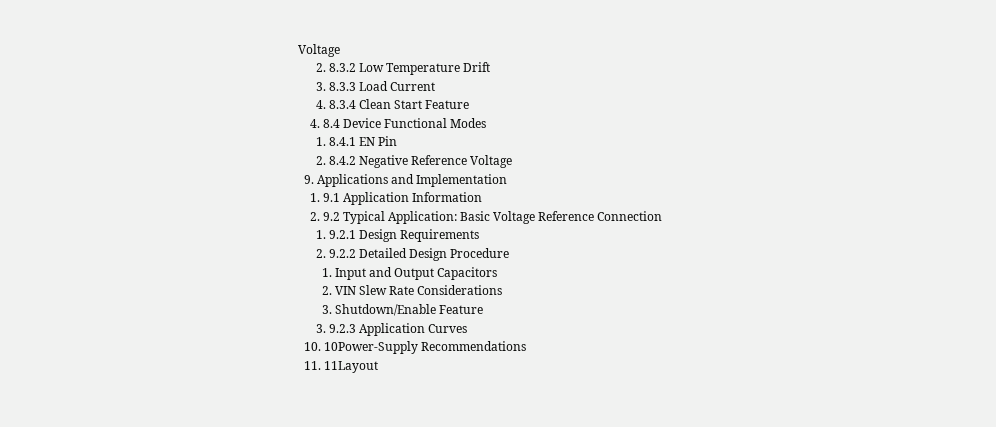Voltage
      2. 8.3.2 Low Temperature Drift
      3. 8.3.3 Load Current
      4. 8.3.4 Clean Start Feature
    4. 8.4 Device Functional Modes
      1. 8.4.1 EN Pin
      2. 8.4.2 Negative Reference Voltage
  9. Applications and Implementation
    1. 9.1 Application Information
    2. 9.2 Typical Application: Basic Voltage Reference Connection
      1. 9.2.1 Design Requirements
      2. 9.2.2 Detailed Design Procedure
        1. Input and Output Capacitors
        2. VIN Slew Rate Considerations
        3. Shutdown/Enable Feature
      3. 9.2.3 Application Curves
  10. 10Power-Supply Recommendations
  11. 11Layout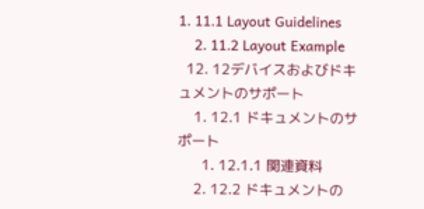1. 11.1 Layout Guidelines
    2. 11.2 Layout Example
  12. 12デバイスおよびドキュメントのサポート
    1. 12.1 ドキュメントのサポート
      1. 12.1.1 関連資料
    2. 12.2 ドキュメントの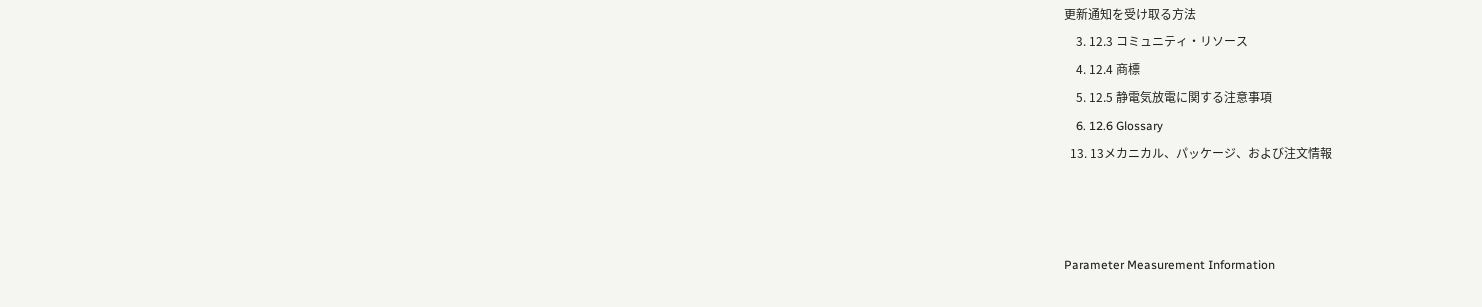更新通知を受け取る方法
    3. 12.3 コミュニティ・リソース
    4. 12.4 商標
    5. 12.5 静電気放電に関する注意事項
    6. 12.6 Glossary
  13. 13メカニカル、パッケージ、および注文情報



Parameter Measurement Information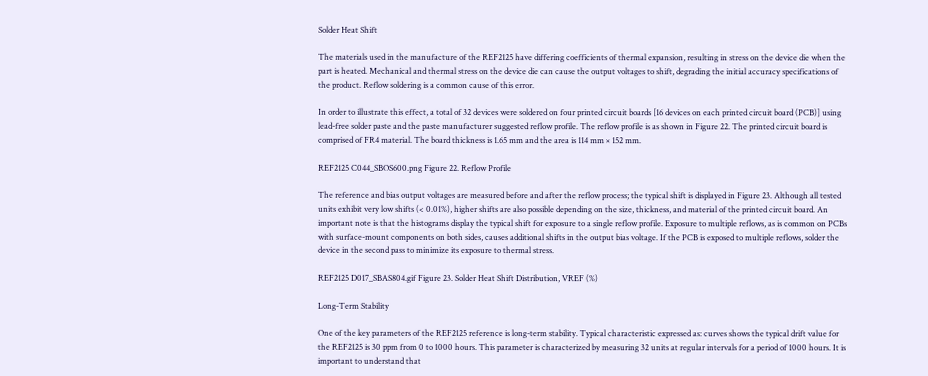Solder Heat Shift

The materials used in the manufacture of the REF2125 have differing coefficients of thermal expansion, resulting in stress on the device die when the part is heated. Mechanical and thermal stress on the device die can cause the output voltages to shift, degrading the initial accuracy specifications of the product. Reflow soldering is a common cause of this error.

In order to illustrate this effect, a total of 32 devices were soldered on four printed circuit boards [16 devices on each printed circuit board (PCB)] using lead-free solder paste and the paste manufacturer suggested reflow profile. The reflow profile is as shown in Figure 22. The printed circuit board is comprised of FR4 material. The board thickness is 1.65 mm and the area is 114 mm × 152 mm.

REF2125 C044_SBOS600.png Figure 22. Reflow Profile

The reference and bias output voltages are measured before and after the reflow process; the typical shift is displayed in Figure 23. Although all tested units exhibit very low shifts (< 0.01%), higher shifts are also possible depending on the size, thickness, and material of the printed circuit board. An important note is that the histograms display the typical shift for exposure to a single reflow profile. Exposure to multiple reflows, as is common on PCBs with surface-mount components on both sides, causes additional shifts in the output bias voltage. If the PCB is exposed to multiple reflows, solder the device in the second pass to minimize its exposure to thermal stress.

REF2125 D017_SBAS804.gif Figure 23. Solder Heat Shift Distribution, VREF (%)

Long-Term Stability

One of the key parameters of the REF2125 reference is long-term stability. Typical characteristic expressed as: curves shows the typical drift value for the REF2125 is 30 ppm from 0 to 1000 hours. This parameter is characterized by measuring 32 units at regular intervals for a period of 1000 hours. It is important to understand that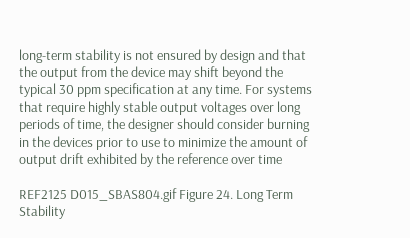long-term stability is not ensured by design and that the output from the device may shift beyond the typical 30 ppm specification at any time. For systems that require highly stable output voltages over long periods of time, the designer should consider burning in the devices prior to use to minimize the amount of output drift exhibited by the reference over time

REF2125 D015_SBAS804.gif Figure 24. Long Term Stability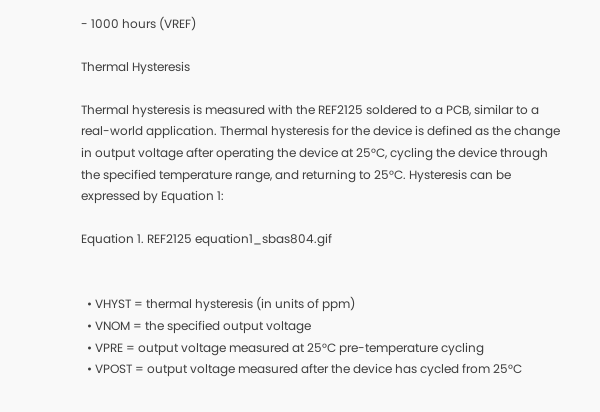- 1000 hours (VREF)

Thermal Hysteresis

Thermal hysteresis is measured with the REF2125 soldered to a PCB, similar to a real-world application. Thermal hysteresis for the device is defined as the change in output voltage after operating the device at 25°C, cycling the device through the specified temperature range, and returning to 25°C. Hysteresis can be expressed by Equation 1:

Equation 1. REF2125 equation1_sbas804.gif


  • VHYST = thermal hysteresis (in units of ppm)
  • VNOM = the specified output voltage
  • VPRE = output voltage measured at 25°C pre-temperature cycling
  • VPOST = output voltage measured after the device has cycled from 25°C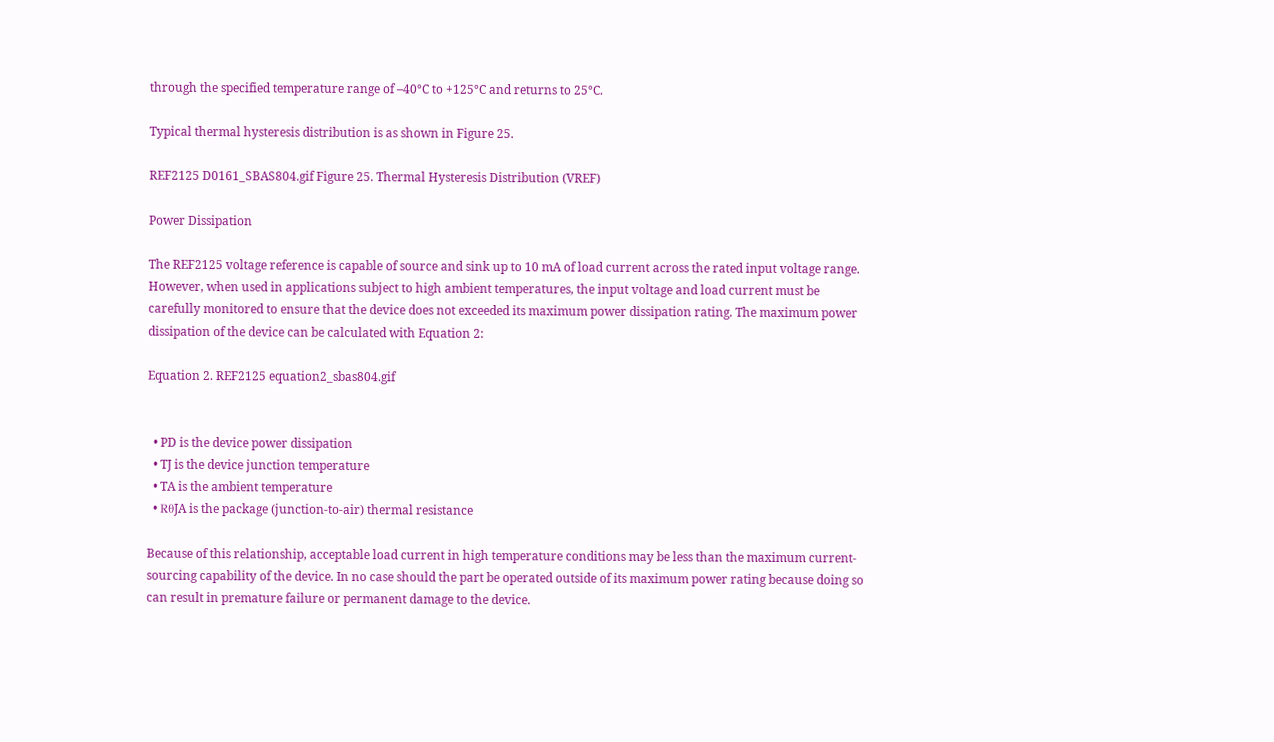through the specified temperature range of –40°C to +125°C and returns to 25°C.

Typical thermal hysteresis distribution is as shown in Figure 25.

REF2125 D0161_SBAS804.gif Figure 25. Thermal Hysteresis Distribution (VREF)

Power Dissipation

The REF2125 voltage reference is capable of source and sink up to 10 mA of load current across the rated input voltage range. However, when used in applications subject to high ambient temperatures, the input voltage and load current must be carefully monitored to ensure that the device does not exceeded its maximum power dissipation rating. The maximum power dissipation of the device can be calculated with Equation 2:

Equation 2. REF2125 equation2_sbas804.gif


  • PD is the device power dissipation
  • TJ is the device junction temperature
  • TA is the ambient temperature
  • RθJA is the package (junction-to-air) thermal resistance

Because of this relationship, acceptable load current in high temperature conditions may be less than the maximum current-sourcing capability of the device. In no case should the part be operated outside of its maximum power rating because doing so can result in premature failure or permanent damage to the device.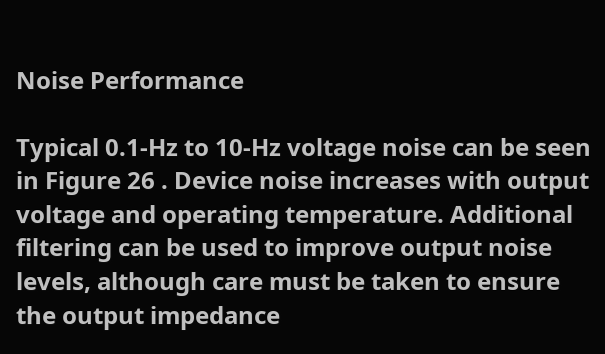Noise Performance

Typical 0.1-Hz to 10-Hz voltage noise can be seen in Figure 26 . Device noise increases with output voltage and operating temperature. Additional filtering can be used to improve output noise levels, although care must be taken to ensure the output impedance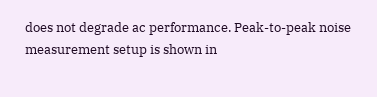does not degrade ac performance. Peak-to-peak noise measurement setup is shown in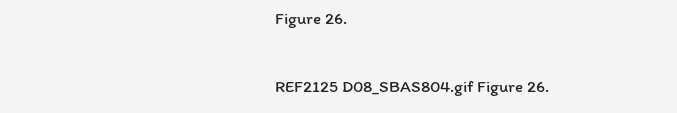Figure 26.

REF2125 D08_SBAS804.gif Figure 26.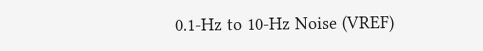0.1-Hz to 10-Hz Noise (VREF)